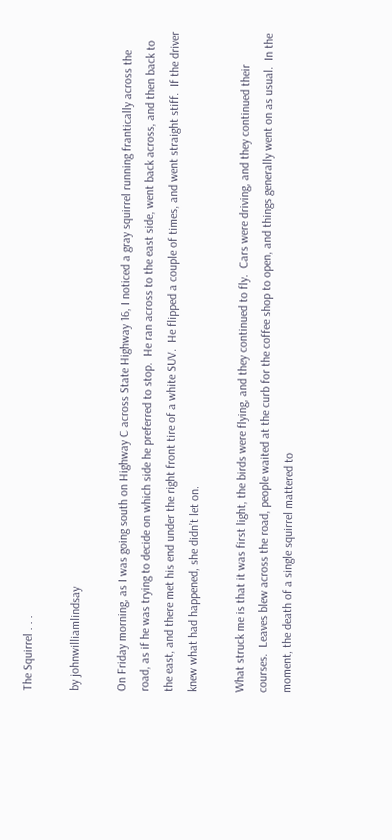The Squirrel . . .

by johnwilliamlindsay

On Friday morning, as I was going south on Highway C across State Highway 16, I noticed a gray squirrel running frantically across the road, as if he was trying to decide on which side he preferred to stop.  He ran across to the east side, went back across, and then back to the east, and there met his end under the right front tire of a white SUV.  He flipped a couple of times, and went straight stiff.  If the driver knew what had happened, she didn’t let on.

What struck me is that it was first light, the birds were flying, and they continued to fly.  Cars were driving, and they continued their courses.  Leaves blew across the road, people waited at the curb for the coffee shop to open, and things generally went on as usual.  In the moment, the death of a single squirrel mattered to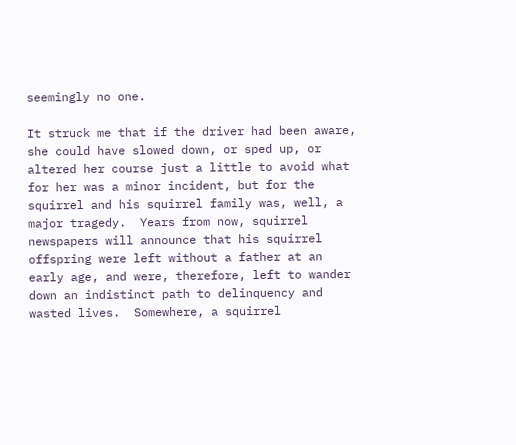seemingly no one.

It struck me that if the driver had been aware, she could have slowed down, or sped up, or altered her course just a little to avoid what for her was a minor incident, but for the squirrel and his squirrel family was, well, a major tragedy.  Years from now, squirrel newspapers will announce that his squirrel offspring were left without a father at an early age, and were, therefore, left to wander down an indistinct path to delinquency and wasted lives.  Somewhere, a squirrel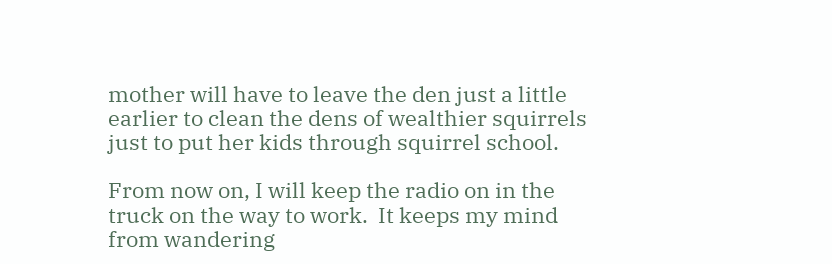mother will have to leave the den just a little earlier to clean the dens of wealthier squirrels just to put her kids through squirrel school.

From now on, I will keep the radio on in the truck on the way to work.  It keeps my mind from wandering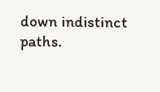down indistinct paths.